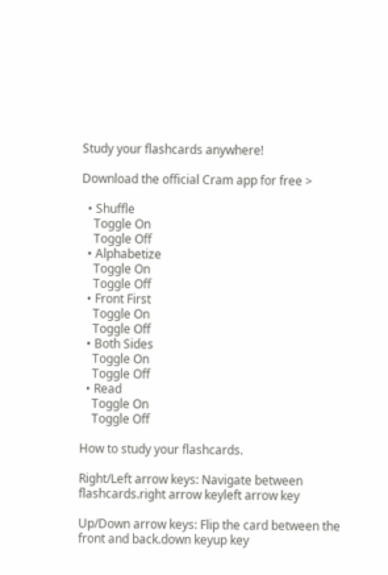Study your flashcards anywhere!

Download the official Cram app for free >

  • Shuffle
    Toggle On
    Toggle Off
  • Alphabetize
    Toggle On
    Toggle Off
  • Front First
    Toggle On
    Toggle Off
  • Both Sides
    Toggle On
    Toggle Off
  • Read
    Toggle On
    Toggle Off

How to study your flashcards.

Right/Left arrow keys: Navigate between flashcards.right arrow keyleft arrow key

Up/Down arrow keys: Flip the card between the front and back.down keyup key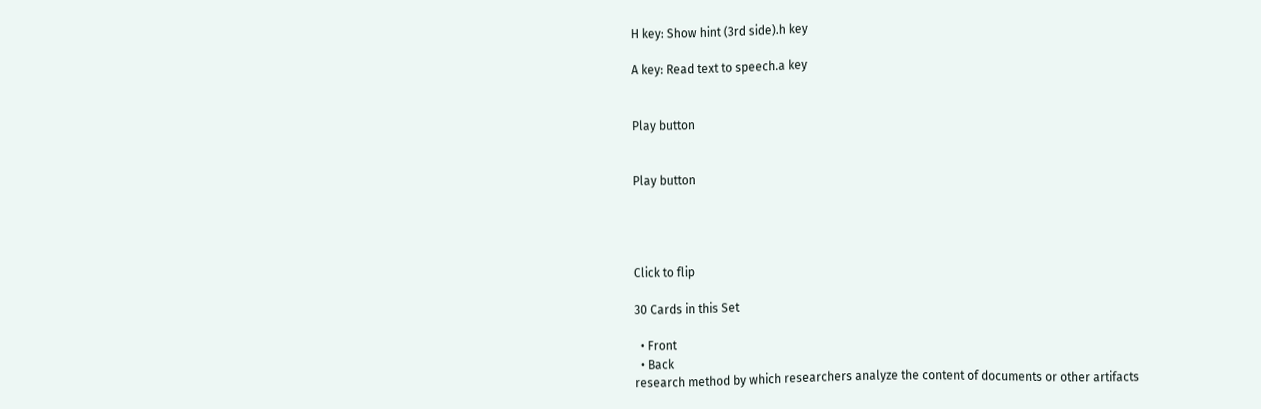H key: Show hint (3rd side).h key

A key: Read text to speech.a key


Play button


Play button




Click to flip

30 Cards in this Set

  • Front
  • Back
research method by which researchers analyze the content of documents or other artifacts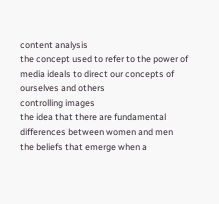content analysis
the concept used to refer to the power of media ideals to direct our concepts of ourselves and others
controlling images
the idea that there are fundamental differences between women and men
the beliefs that emerge when a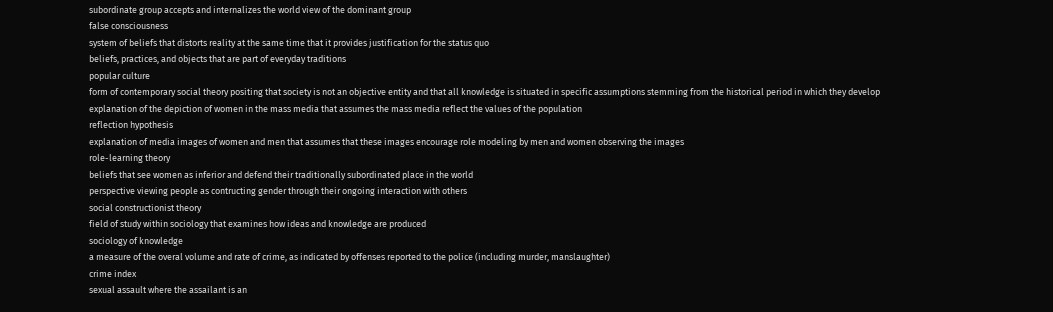subordinate group accepts and internalizes the world view of the dominant group
false consciousness
system of beliefs that distorts reality at the same time that it provides justification for the status quo
beliefs, practices, and objects that are part of everyday traditions
popular culture
form of contemporary social theory positing that society is not an objective entity and that all knowledge is situated in specific assumptions stemming from the historical period in which they develop
explanation of the depiction of women in the mass media that assumes the mass media reflect the values of the population
reflection hypothesis
explanation of media images of women and men that assumes that these images encourage role modeling by men and women observing the images
role-learning theory
beliefs that see women as inferior and defend their traditionally subordinated place in the world
perspective viewing people as contructing gender through their ongoing interaction with others
social constructionist theory
field of study within sociology that examines how ideas and knowledge are produced
sociology of knowledge
a measure of the overal volume and rate of crime, as indicated by offenses reported to the police (including murder, manslaughter)
crime index
sexual assault where the assailant is an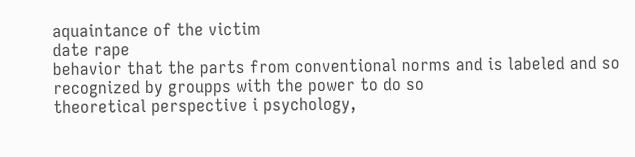aquaintance of the victim
date rape
behavior that the parts from conventional norms and is labeled and so recognized by groupps with the power to do so
theoretical perspective i psychology,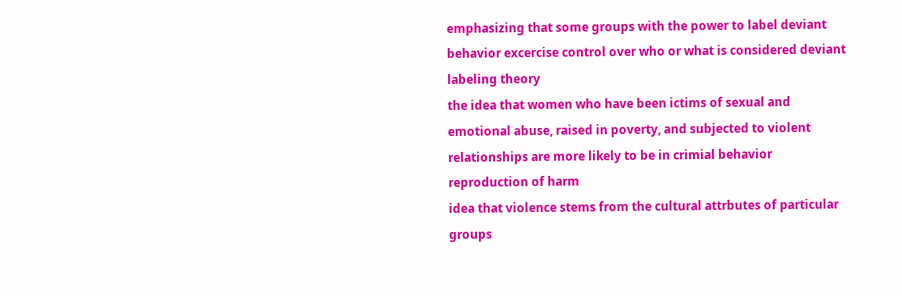emphasizing that some groups with the power to label deviant behavior excercise control over who or what is considered deviant
labeling theory
the idea that women who have been ictims of sexual and emotional abuse, raised in poverty, and subjected to violent relationships are more likely to be in crimial behavior
reproduction of harm
idea that violence stems from the cultural attrbutes of particular groups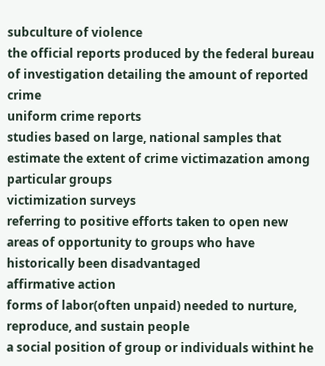subculture of violence
the official reports produced by the federal bureau of investigation detailing the amount of reported crime
uniform crime reports
studies based on large, national samples that estimate the extent of crime victimazation among particular groups
victimization surveys
referring to positive efforts taken to open new areas of opportunity to groups who have historically been disadvantaged
affirmative action
forms of labor(often unpaid) needed to nurture, reproduce, and sustain people
a social position of group or individuals withint he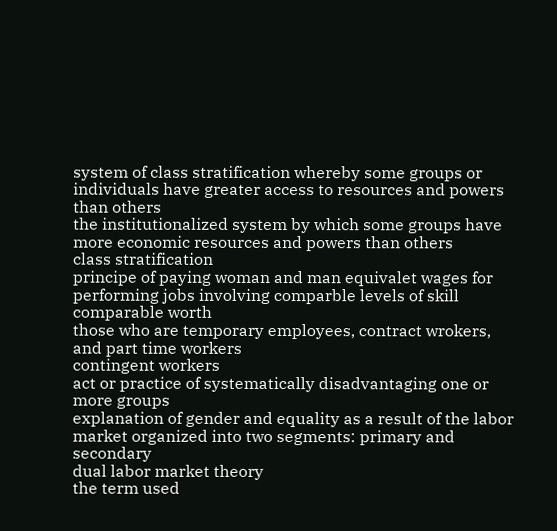system of class stratification whereby some groups or individuals have greater access to resources and powers than others
the institutionalized system by which some groups have more economic resources and powers than others
class stratification
principe of paying woman and man equivalet wages for performing jobs involving comparble levels of skill
comparable worth
those who are temporary employees, contract wrokers, and part time workers
contingent workers
act or practice of systematically disadvantaging one or more groups
explanation of gender and equality as a result of the labor market organized into two segments: primary and secondary
dual labor market theory
the term used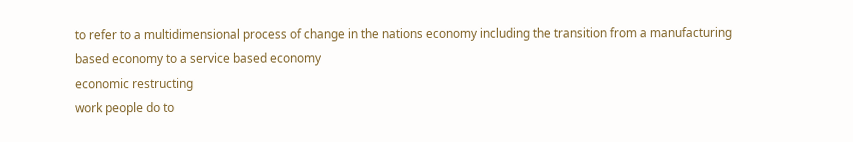to refer to a multidimensional process of change in the nations economy including the transition from a manufacturing based economy to a service based economy
economic restructing
work people do to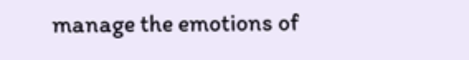manage the emotions of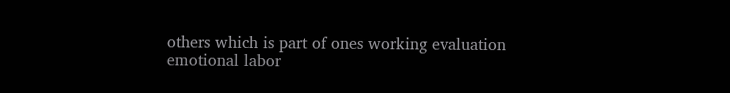others which is part of ones working evaluation
emotional labor